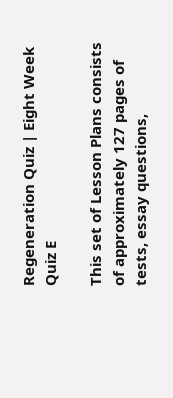Regeneration Quiz | Eight Week Quiz E

This set of Lesson Plans consists of approximately 127 pages of tests, essay questions,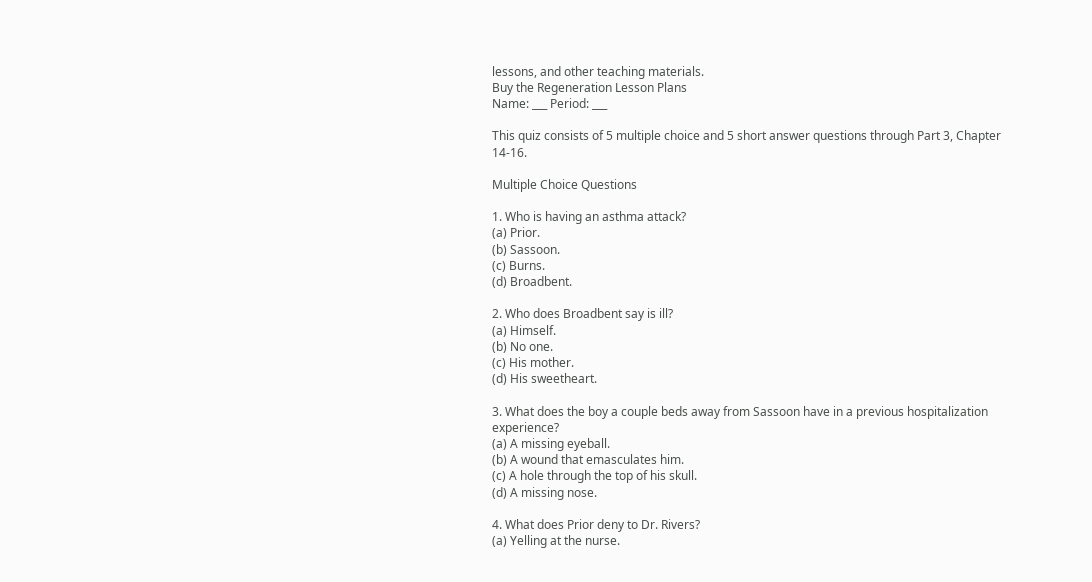lessons, and other teaching materials.
Buy the Regeneration Lesson Plans
Name: ___ Period: ___

This quiz consists of 5 multiple choice and 5 short answer questions through Part 3, Chapter 14-16.

Multiple Choice Questions

1. Who is having an asthma attack?
(a) Prior.
(b) Sassoon.
(c) Burns.
(d) Broadbent.

2. Who does Broadbent say is ill?
(a) Himself.
(b) No one.
(c) His mother.
(d) His sweetheart.

3. What does the boy a couple beds away from Sassoon have in a previous hospitalization experience?
(a) A missing eyeball.
(b) A wound that emasculates him.
(c) A hole through the top of his skull.
(d) A missing nose.

4. What does Prior deny to Dr. Rivers?
(a) Yelling at the nurse.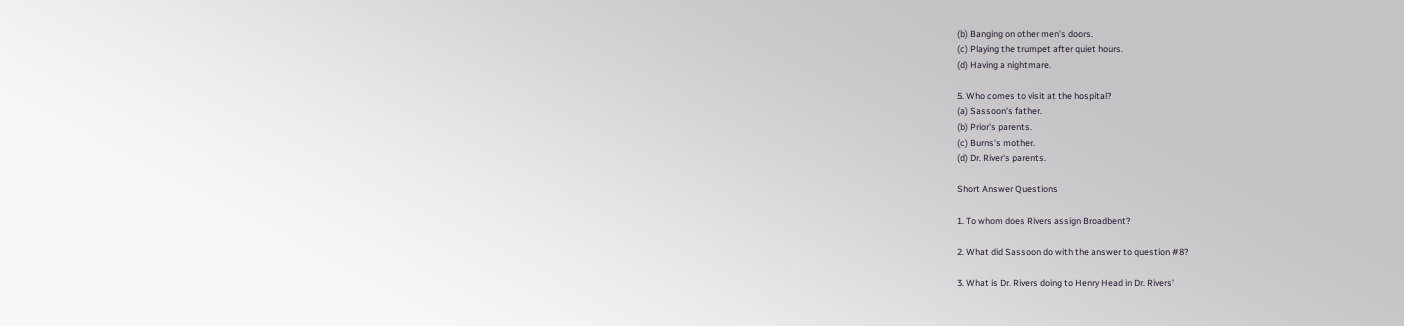(b) Banging on other men's doors.
(c) Playing the trumpet after quiet hours.
(d) Having a nightmare.

5. Who comes to visit at the hospital?
(a) Sassoon's father.
(b) Prior's parents.
(c) Burns's mother.
(d) Dr. River's parents.

Short Answer Questions

1. To whom does Rivers assign Broadbent?

2. What did Sassoon do with the answer to question #8?

3. What is Dr. Rivers doing to Henry Head in Dr. Rivers'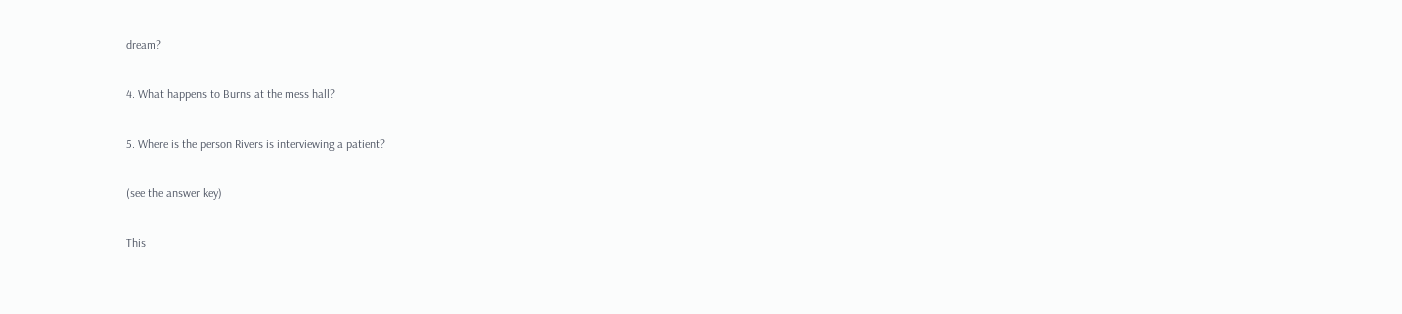dream?

4. What happens to Burns at the mess hall?

5. Where is the person Rivers is interviewing a patient?

(see the answer key)

This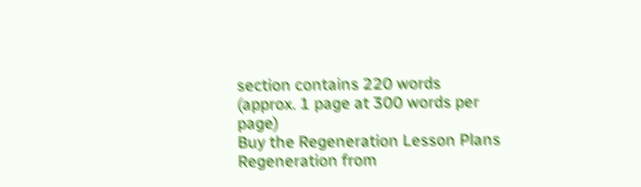section contains 220 words
(approx. 1 page at 300 words per page)
Buy the Regeneration Lesson Plans
Regeneration from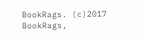BookRags. (c)2017 BookRags,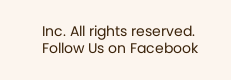Inc. All rights reserved.
Follow Us on Facebook